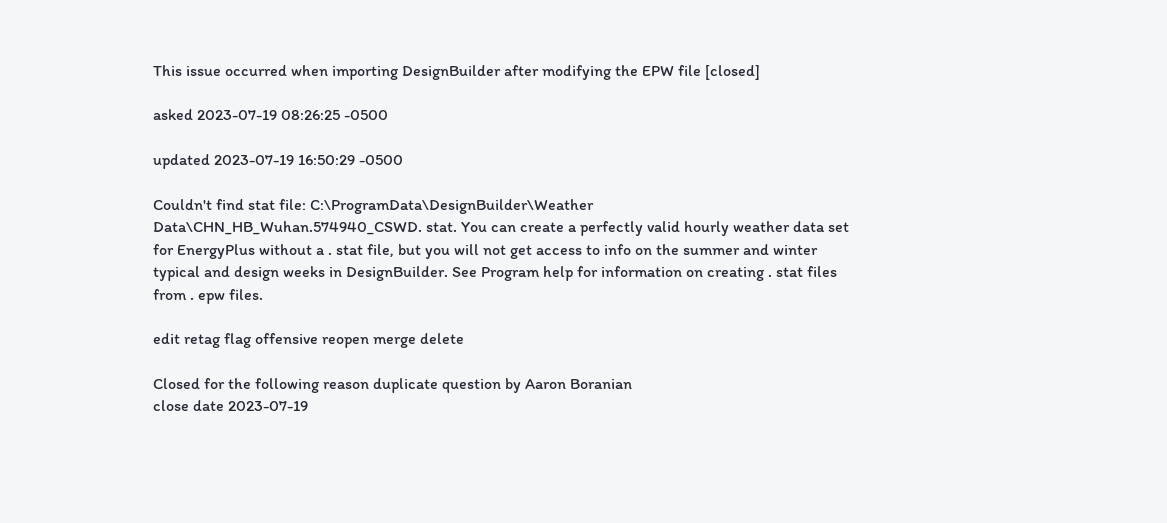This issue occurred when importing DesignBuilder after modifying the EPW file [closed]

asked 2023-07-19 08:26:25 -0500

updated 2023-07-19 16:50:29 -0500

Couldn't find stat file: C:\ProgramData\DesignBuilder\Weather Data\CHN_HB_Wuhan.574940_CSWD. stat. You can create a perfectly valid hourly weather data set for EnergyPlus without a . stat file, but you will not get access to info on the summer and winter typical and design weeks in DesignBuilder. See Program help for information on creating . stat files from . epw files.

edit retag flag offensive reopen merge delete

Closed for the following reason duplicate question by Aaron Boranian
close date 2023-07-19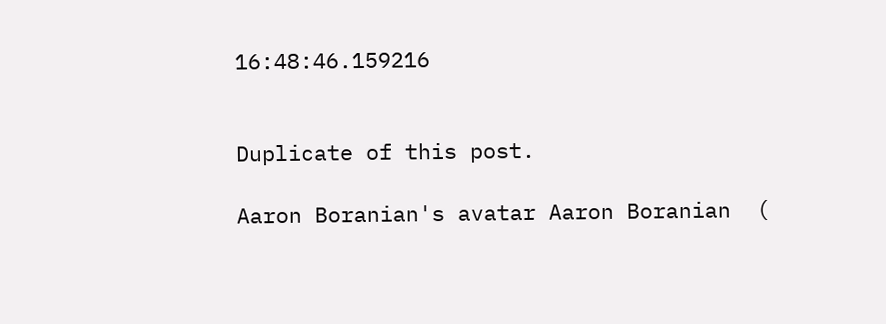16:48:46.159216


Duplicate of this post.

Aaron Boranian's avatar Aaron Boranian  (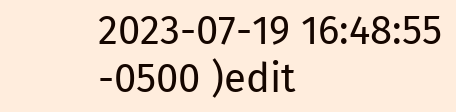2023-07-19 16:48:55 -0500 )edit